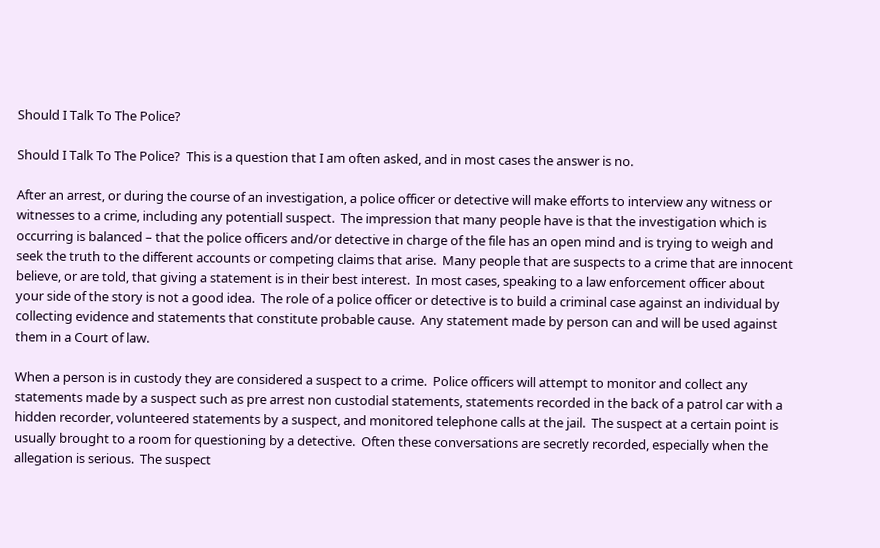Should I Talk To The Police?

Should I Talk To The Police?  This is a question that I am often asked, and in most cases the answer is no.

After an arrest, or during the course of an investigation, a police officer or detective will make efforts to interview any witness or witnesses to a crime, including any potentiall suspect.  The impression that many people have is that the investigation which is occurring is balanced – that the police officers and/or detective in charge of the file has an open mind and is trying to weigh and seek the truth to the different accounts or competing claims that arise.  Many people that are suspects to a crime that are innocent believe, or are told, that giving a statement is in their best interest.  In most cases, speaking to a law enforcement officer about your side of the story is not a good idea.  The role of a police officer or detective is to build a criminal case against an individual by collecting evidence and statements that constitute probable cause.  Any statement made by person can and will be used against them in a Court of law.

When a person is in custody they are considered a suspect to a crime.  Police officers will attempt to monitor and collect any statements made by a suspect such as pre arrest non custodial statements, statements recorded in the back of a patrol car with a hidden recorder, volunteered statements by a suspect, and monitored telephone calls at the jail.  The suspect at a certain point is usually brought to a room for questioning by a detective.  Often these conversations are secretly recorded, especially when the allegation is serious.  The suspect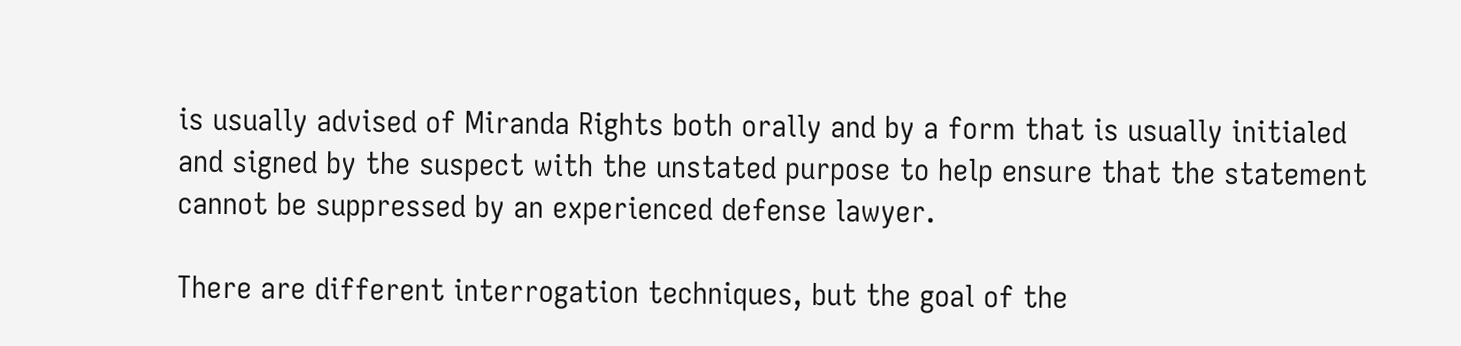is usually advised of Miranda Rights both orally and by a form that is usually initialed and signed by the suspect with the unstated purpose to help ensure that the statement cannot be suppressed by an experienced defense lawyer.

There are different interrogation techniques, but the goal of the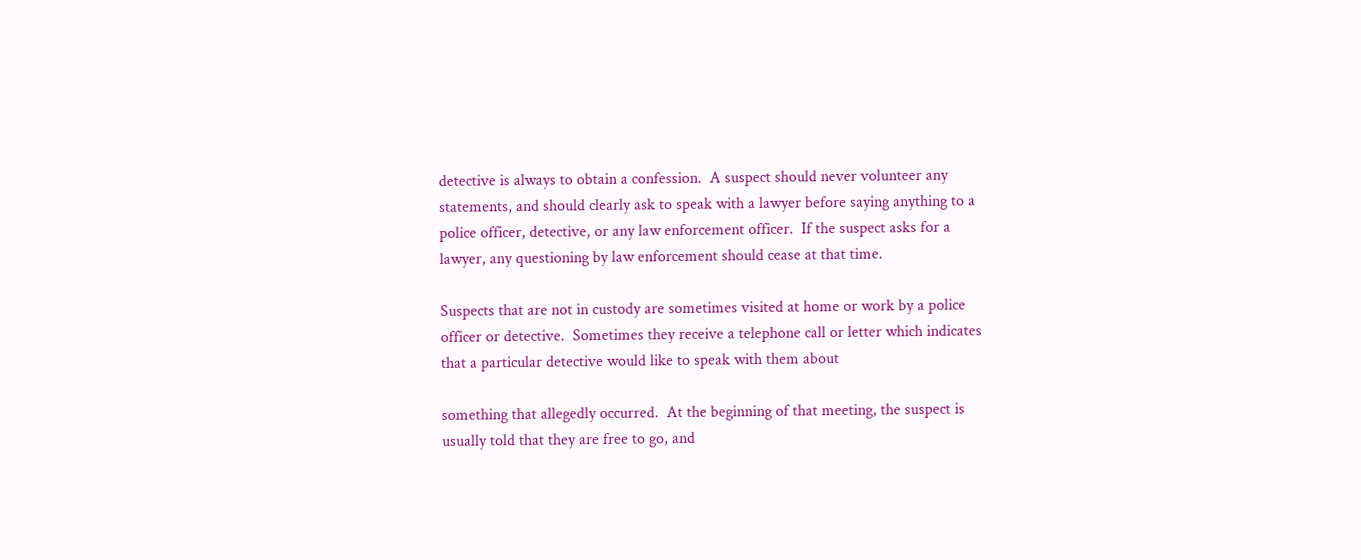detective is always to obtain a confession.  A suspect should never volunteer any statements, and should clearly ask to speak with a lawyer before saying anything to a police officer, detective, or any law enforcement officer.  If the suspect asks for a lawyer, any questioning by law enforcement should cease at that time.

Suspects that are not in custody are sometimes visited at home or work by a police officer or detective.  Sometimes they receive a telephone call or letter which indicates that a particular detective would like to speak with them about

something that allegedly occurred.  At the beginning of that meeting, the suspect is usually told that they are free to go, and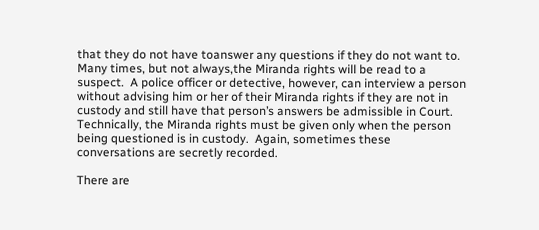that they do not have toanswer any questions if they do not want to.  Many times, but not always,the Miranda rights will be read to a suspect.  A police officer or detective, however, can interview a person without advising him or her of their Miranda rights if they are not in custody and still have that person’s answers be admissible in Court.  Technically, the Miranda rights must be given only when the person being questioned is in custody.  Again, sometimes these conversations are secretly recorded.

There are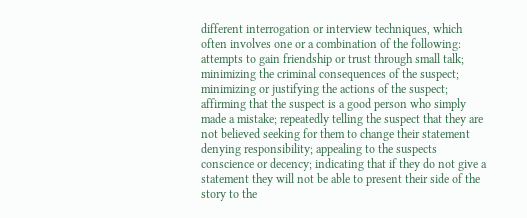different interrogation or interview techniques, which often involves one or a combination of the following: attempts to gain friendship or trust through small talk; minimizing the criminal consequences of the suspect; minimizing or justifying the actions of the suspect; affirming that the suspect is a good person who simply made a mistake; repeatedly telling the suspect that they are not believed seeking for them to change their statement denying responsibility; appealing to the suspects conscience or decency; indicating that if they do not give a statement they will not be able to present their side of the story to the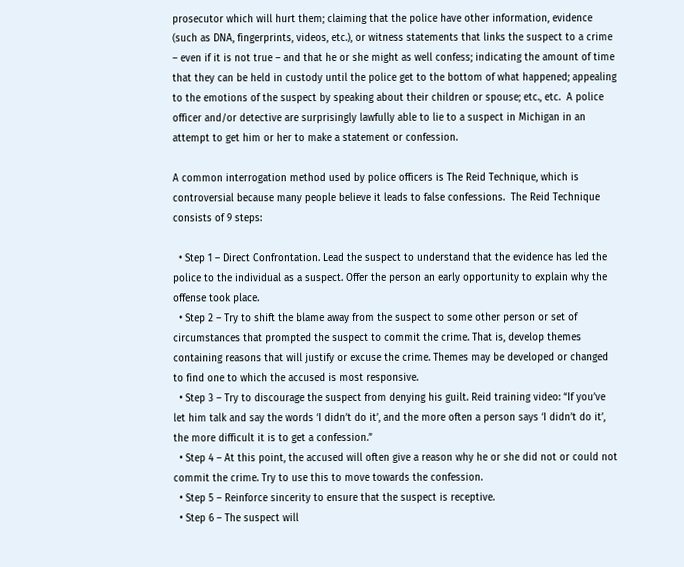prosecutor which will hurt them; claiming that the police have other information, evidence (such as DNA, fingerprints, videos, etc.), or witness statements that links the suspect to a crime – even if it is not true – and that he or she might as well confess; indicating the amount of time that they can be held in custody until the police get to the bottom of what happened; appealing to the emotions of the suspect by speaking about their children or spouse; etc., etc.  A police officer and/or detective are surprisingly lawfully able to lie to a suspect in Michigan in an attempt to get him or her to make a statement or confession.

A common interrogation method used by police officers is The Reid Technique, which is controversial because many people believe it leads to false confessions.  The Reid Technique consists of 9 steps:

  • Step 1 – Direct Confrontation. Lead the suspect to understand that the evidence has led the police to the individual as a suspect. Offer the person an early opportunity to explain why the offense took place.
  • Step 2 – Try to shift the blame away from the suspect to some other person or set of circumstances that prompted the suspect to commit the crime. That is, develop themes containing reasons that will justify or excuse the crime. Themes may be developed or changed to find one to which the accused is most responsive.
  • Step 3 – Try to discourage the suspect from denying his guilt. Reid training video: “If you’ve let him talk and say the words ‘I didn’t do it’, and the more often a person says ‘I didn’t do it’, the more difficult it is to get a confession.”
  • Step 4 – At this point, the accused will often give a reason why he or she did not or could not commit the crime. Try to use this to move towards the confession.
  • Step 5 – Reinforce sincerity to ensure that the suspect is receptive.
  • Step 6 – The suspect will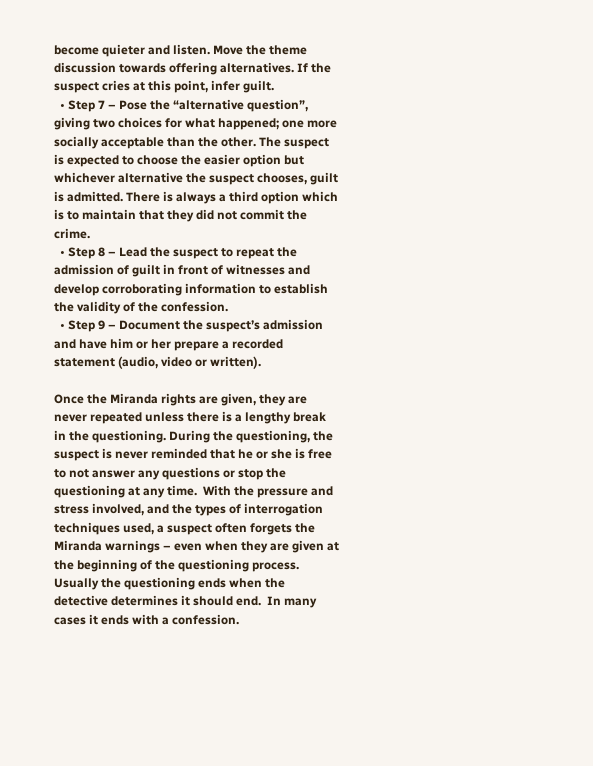become quieter and listen. Move the theme discussion towards offering alternatives. If the suspect cries at this point, infer guilt.
  • Step 7 – Pose the “alternative question”, giving two choices for what happened; one more socially acceptable than the other. The suspect is expected to choose the easier option but whichever alternative the suspect chooses, guilt is admitted. There is always a third option which is to maintain that they did not commit the crime.
  • Step 8 – Lead the suspect to repeat the admission of guilt in front of witnesses and develop corroborating information to establish the validity of the confession.
  • Step 9 – Document the suspect’s admission and have him or her prepare a recorded statement (audio, video or written).

Once the Miranda rights are given, they are never repeated unless there is a lengthy break in the questioning. During the questioning, the suspect is never reminded that he or she is free to not answer any questions or stop the questioning at any time.  With the pressure and stress involved, and the types of interrogation techniques used, a suspect often forgets the Miranda warnings – even when they are given at the beginning of the questioning process.  Usually the questioning ends when the detective determines it should end.  In many cases it ends with a confession.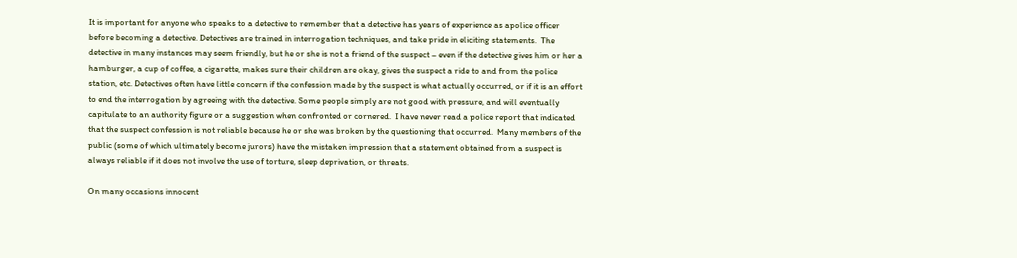It is important for anyone who speaks to a detective to remember that a detective has years of experience as apolice officer before becoming a detective. Detectives are trained in interrogation techniques, and take pride in eliciting statements.  The detective in many instances may seem friendly, but he or she is not a friend of the suspect – even if the detective gives him or her a hamburger, a cup of coffee, a cigarette, makes sure their children are okay, gives the suspect a ride to and from the police station, etc. Detectives often have little concern if the confession made by the suspect is what actually occurred, or if it is an effort to end the interrogation by agreeing with the detective. Some people simply are not good with pressure, and will eventually capitulate to an authority figure or a suggestion when confronted or cornered.  I have never read a police report that indicated that the suspect confession is not reliable because he or she was broken by the questioning that occurred.  Many members of the public (some of which ultimately become jurors) have the mistaken impression that a statement obtained from a suspect is always reliable if it does not involve the use of torture, sleep deprivation, or threats.

On many occasions innocent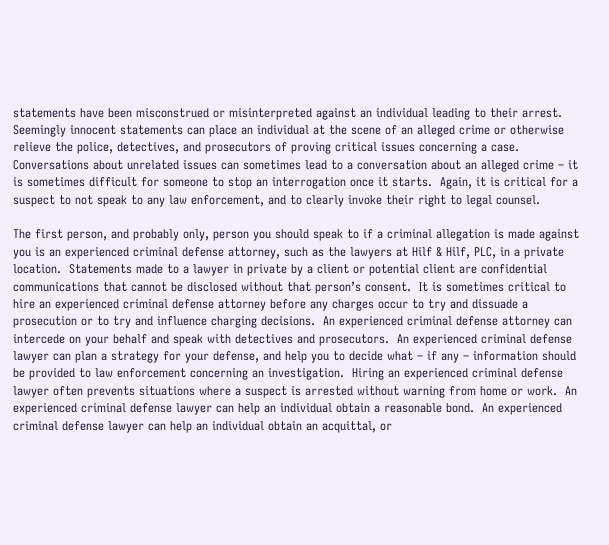statements have been misconstrued or misinterpreted against an individual leading to their arrest.  Seemingly innocent statements can place an individual at the scene of an alleged crime or otherwise relieve the police, detectives, and prosecutors of proving critical issues concerning a case.  Conversations about unrelated issues can sometimes lead to a conversation about an alleged crime – it is sometimes difficult for someone to stop an interrogation once it starts.  Again, it is critical for a suspect to not speak to any law enforcement, and to clearly invoke their right to legal counsel.

The first person, and probably only, person you should speak to if a criminal allegation is made against you is an experienced criminal defense attorney, such as the lawyers at Hilf & Hilf, PLC, in a private location.  Statements made to a lawyer in private by a client or potential client are confidential communications that cannot be disclosed without that person’s consent.  It is sometimes critical to hire an experienced criminal defense attorney before any charges occur to try and dissuade a prosecution or to try and influence charging decisions.  An experienced criminal defense attorney can intercede on your behalf and speak with detectives and prosecutors.  An experienced criminal defense lawyer can plan a strategy for your defense, and help you to decide what – if any – information should be provided to law enforcement concerning an investigation.  Hiring an experienced criminal defense lawyer often prevents situations where a suspect is arrested without warning from home or work.  An experienced criminal defense lawyer can help an individual obtain a reasonable bond.  An experienced criminal defense lawyer can help an individual obtain an acquittal, or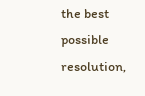the best possible resolution,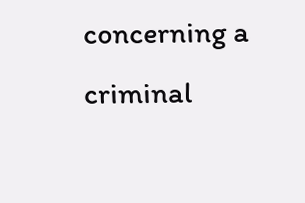concerning a criminal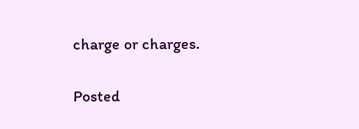charge or charges.


Posted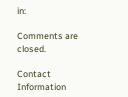in:

Comments are closed.

Contact Information